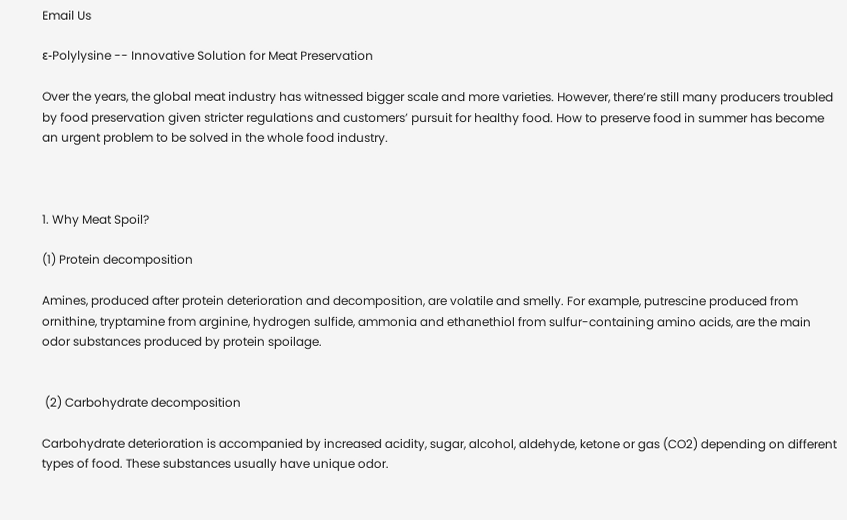Email Us

ε-Polylysine -- Innovative Solution for Meat Preservation

Over the years, the global meat industry has witnessed bigger scale and more varieties. However, there’re still many producers troubled by food preservation given stricter regulations and customers’ pursuit for healthy food. How to preserve food in summer has become an urgent problem to be solved in the whole food industry.



1. Why Meat Spoil?

(1) Protein decomposition

Amines, produced after protein deterioration and decomposition, are volatile and smelly. For example, putrescine produced from ornithine, tryptamine from arginine, hydrogen sulfide, ammonia and ethanethiol from sulfur-containing amino acids, are the main odor substances produced by protein spoilage.


 (2) Carbohydrate decomposition

Carbohydrate deterioration is accompanied by increased acidity, sugar, alcohol, aldehyde, ketone or gas (CO2) depending on different types of food. These substances usually have unique odor.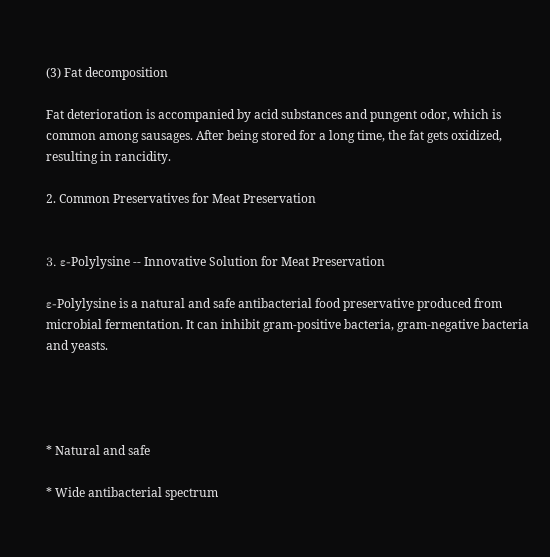(3) Fat decomposition

Fat deterioration is accompanied by acid substances and pungent odor, which is common among sausages. After being stored for a long time, the fat gets oxidized, resulting in rancidity.

2. Common Preservatives for Meat Preservation


3. ε-Polylysine -- Innovative Solution for Meat Preservation

ε-Polylysine is a natural and safe antibacterial food preservative produced from microbial fermentation. It can inhibit gram-positive bacteria, gram-negative bacteria and yeasts.




* Natural and safe

* Wide antibacterial spectrum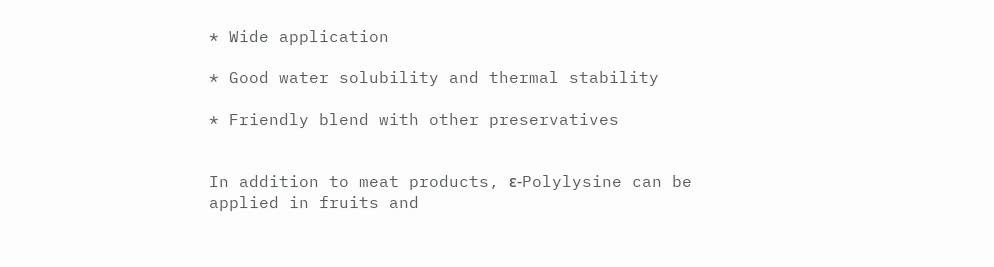* Wide application

* Good water solubility and thermal stability

* Friendly blend with other preservatives


In addition to meat products, ε-Polylysine can be applied in fruits and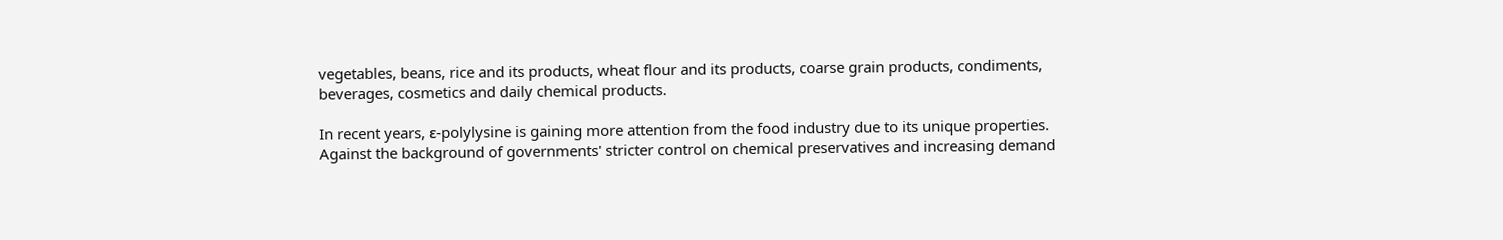vegetables, beans, rice and its products, wheat flour and its products, coarse grain products, condiments, beverages, cosmetics and daily chemical products.

In recent years, ε-polylysine is gaining more attention from the food industry due to its unique properties. Against the background of governments' stricter control on chemical preservatives and increasing demand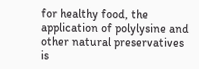for healthy food, the application of polylysine and other natural preservatives is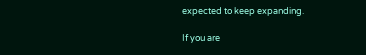expected to keep expanding.

If you are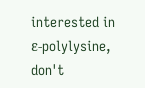interested in ε-polylysine, don't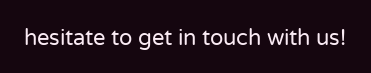hesitate to get in touch with us!